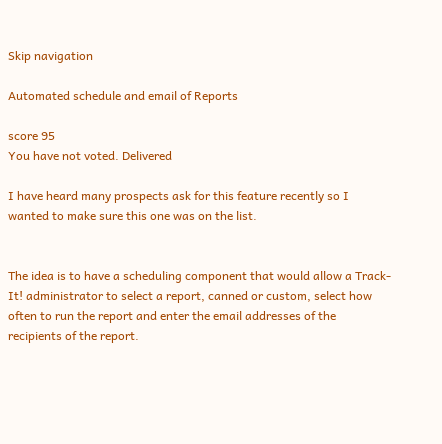Skip navigation

Automated schedule and email of Reports

score 95
You have not voted. Delivered

I have heard many prospects ask for this feature recently so I wanted to make sure this one was on the list.


The idea is to have a scheduling component that would allow a Track-It! administrator to select a report, canned or custom, select how often to run the report and enter the email addresses of the recipients of the report.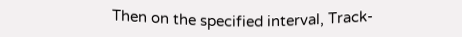Then on the specified interval, Track-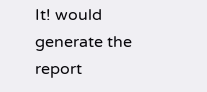It! would generate the report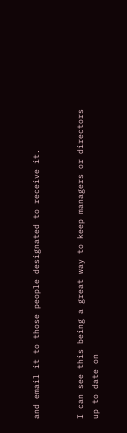and email it to those people designated to receive it.


I can see this being a great way to keep managers or directors up to date on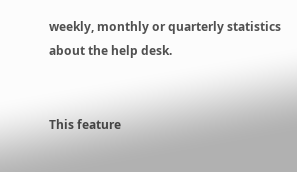weekly, monthly or quarterly statistics about the help desk.


This feature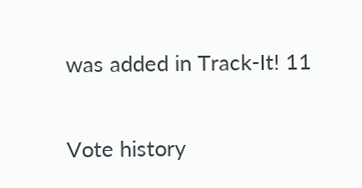was added in Track-It! 11


Vote history